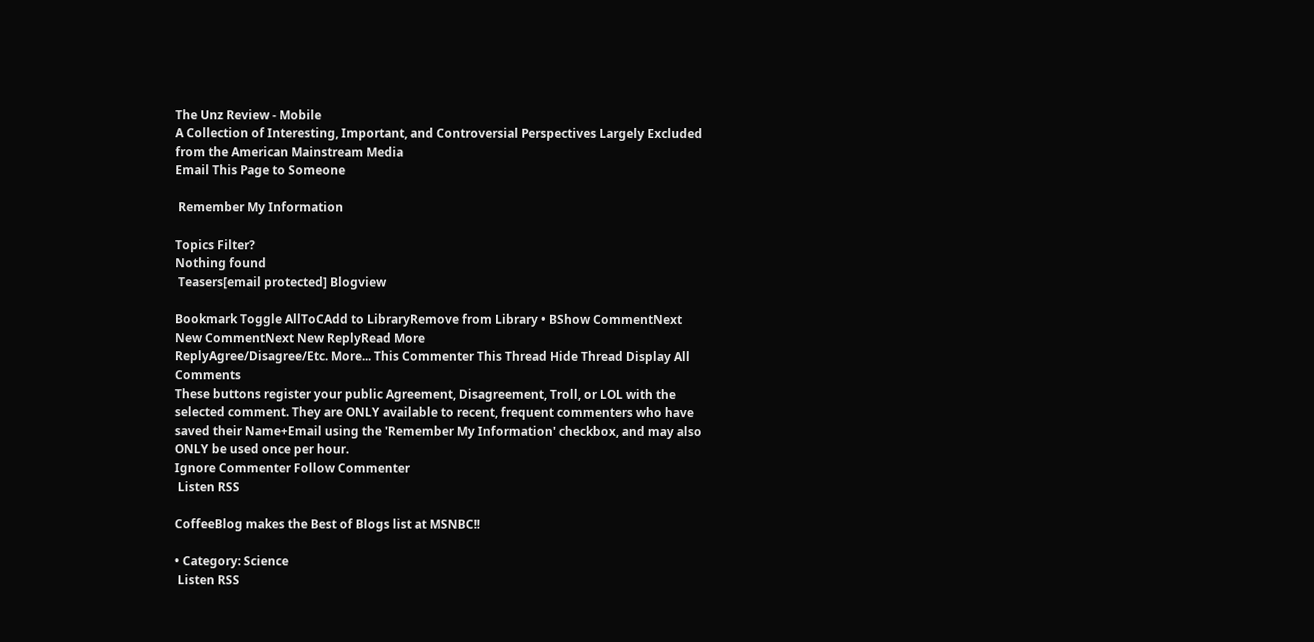The Unz Review - Mobile
A Collection of Interesting, Important, and Controversial Perspectives Largely Excluded from the American Mainstream Media
Email This Page to Someone

 Remember My Information

Topics Filter?
Nothing found
 Teasers[email protected] Blogview

Bookmark Toggle AllToCAdd to LibraryRemove from Library • BShow CommentNext New CommentNext New ReplyRead More
ReplyAgree/Disagree/Etc. More... This Commenter This Thread Hide Thread Display All Comments
These buttons register your public Agreement, Disagreement, Troll, or LOL with the selected comment. They are ONLY available to recent, frequent commenters who have saved their Name+Email using the 'Remember My Information' checkbox, and may also ONLY be used once per hour.
Ignore Commenter Follow Commenter
 Listen RSS

CoffeeBlog makes the Best of Blogs list at MSNBC!!

• Category: Science
 Listen RSS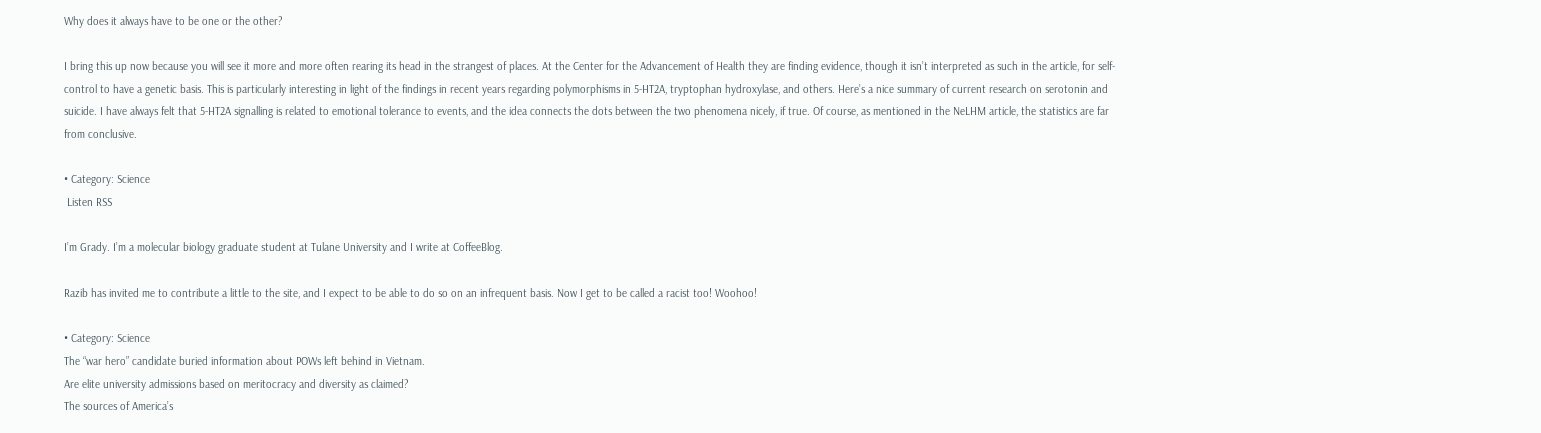Why does it always have to be one or the other?

I bring this up now because you will see it more and more often rearing its head in the strangest of places. At the Center for the Advancement of Health they are finding evidence, though it isn’t interpreted as such in the article, for self-control to have a genetic basis. This is particularly interesting in light of the findings in recent years regarding polymorphisms in 5-HT2A, tryptophan hydroxylase, and others. Here’s a nice summary of current research on serotonin and suicide. I have always felt that 5-HT2A signalling is related to emotional tolerance to events, and the idea connects the dots between the two phenomena nicely, if true. Of course, as mentioned in the NeLHM article, the statistics are far from conclusive.

• Category: Science
 Listen RSS

I’m Grady. I’m a molecular biology graduate student at Tulane University and I write at CoffeeBlog.

Razib has invited me to contribute a little to the site, and I expect to be able to do so on an infrequent basis. Now I get to be called a racist too! Woohoo!

• Category: Science
The “war hero” candidate buried information about POWs left behind in Vietnam.
Are elite university admissions based on meritocracy and diversity as claimed?
The sources of America’s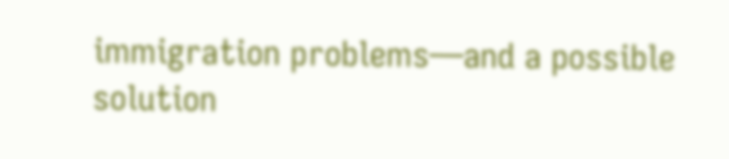immigration problems—and a possible solution